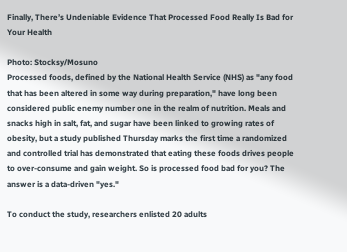Finally, There’s Undeniable Evidence That Processed Food Really Is Bad for Your Health

Photo: Stocksy/Mosuno
Processed foods, defined by the National Health Service (NHS) as "any food that has been altered in some way during preparation," have long been considered public enemy number one in the realm of nutrition. Meals and snacks high in salt, fat, and sugar have been linked to growing rates of obesity, but a study published Thursday marks the first time a randomized and controlled trial has demonstrated that eating these foods drives people to over-consume and gain weight. So is processed food bad for you? The answer is a data-driven "yes."

To conduct the study, researchers enlisted 20 adults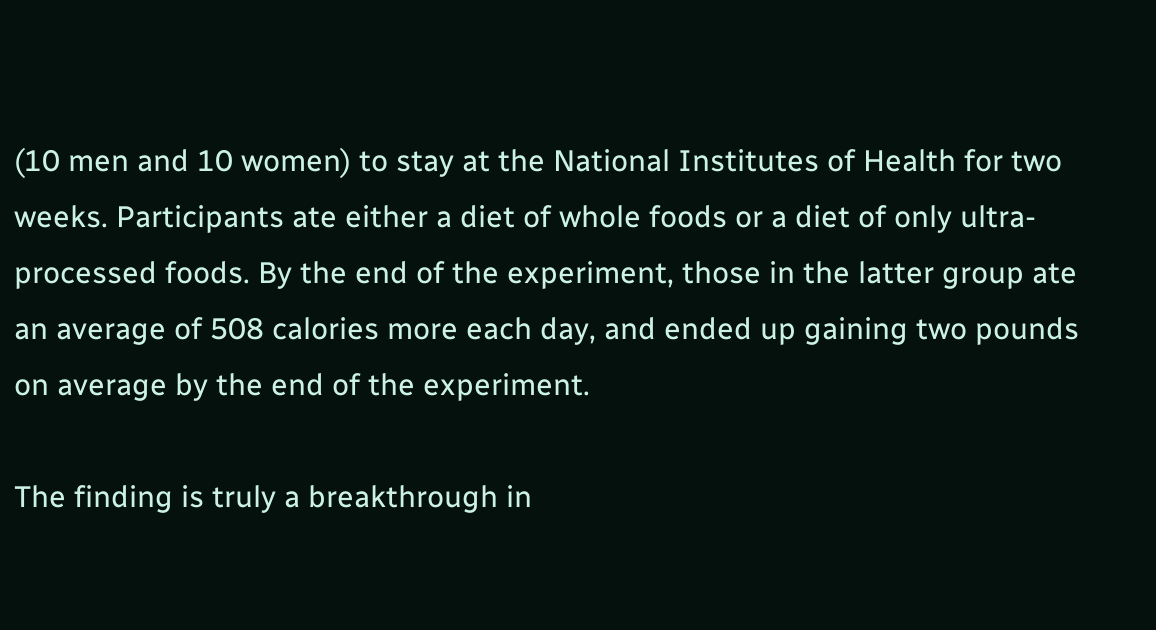(10 men and 10 women) to stay at the National Institutes of Health for two weeks. Participants ate either a diet of whole foods or a diet of only ultra-processed foods. By the end of the experiment, those in the latter group ate an average of 508 calories more each day, and ended up gaining two pounds on average by the end of the experiment.

The finding is truly a breakthrough in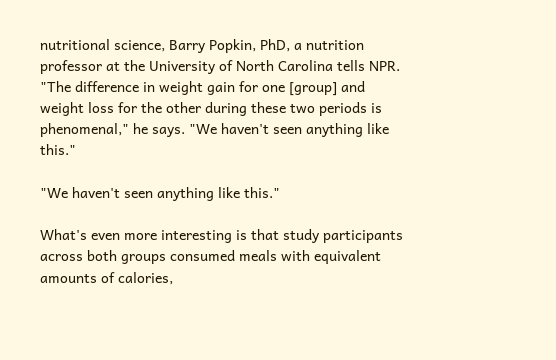nutritional science, Barry Popkin, PhD, a nutrition professor at the University of North Carolina tells NPR. "The difference in weight gain for one [group] and weight loss for the other during these two periods is phenomenal," he says. "We haven't seen anything like this."

"We haven't seen anything like this."

What's even more interesting is that study participants across both groups consumed meals with equivalent amounts of calories,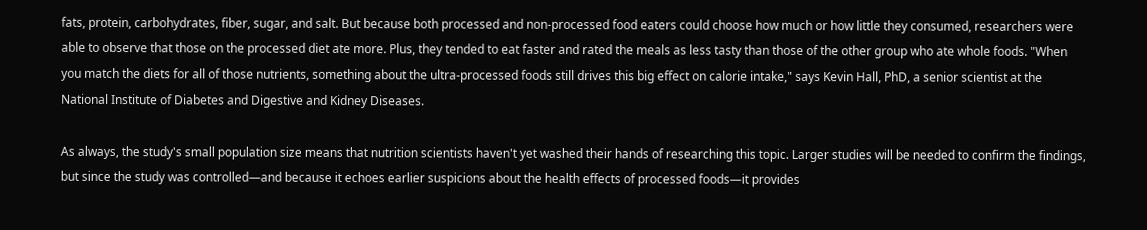fats, protein, carbohydrates, fiber, sugar, and salt. But because both processed and non-processed food eaters could choose how much or how little they consumed, researchers were able to observe that those on the processed diet ate more. Plus, they tended to eat faster and rated the meals as less tasty than those of the other group who ate whole foods. "When you match the diets for all of those nutrients, something about the ultra-processed foods still drives this big effect on calorie intake," says Kevin Hall, PhD, a senior scientist at the National Institute of Diabetes and Digestive and Kidney Diseases.

As always, the study's small population size means that nutrition scientists haven't yet washed their hands of researching this topic. Larger studies will be needed to confirm the findings, but since the study was controlled—and because it echoes earlier suspicions about the health effects of processed foods—it provides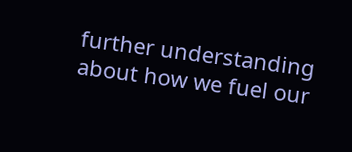further understanding about how we fuel our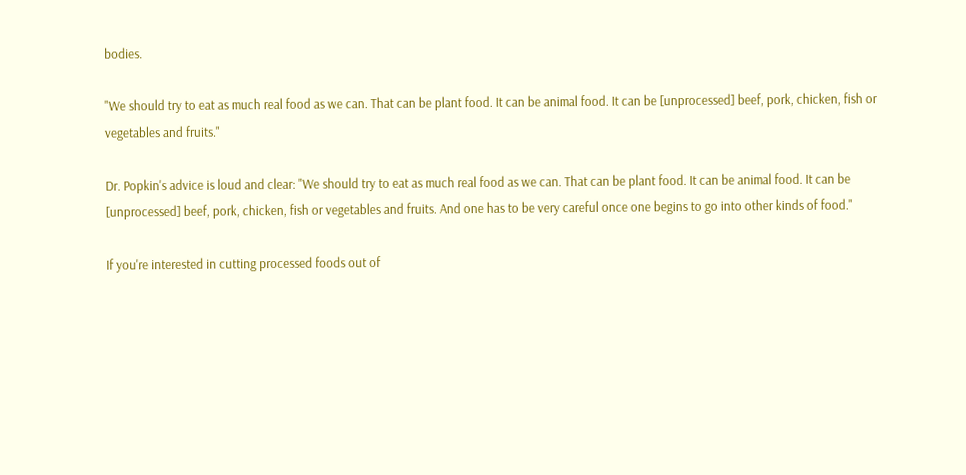bodies.

"We should try to eat as much real food as we can. That can be plant food. It can be animal food. It can be [unprocessed] beef, pork, chicken, fish or vegetables and fruits."

Dr. Popkin's advice is loud and clear: "We should try to eat as much real food as we can. That can be plant food. It can be animal food. It can be [unprocessed] beef, pork, chicken, fish or vegetables and fruits. And one has to be very careful once one begins to go into other kinds of food."

If you're interested in cutting processed foods out of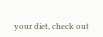your diet, check out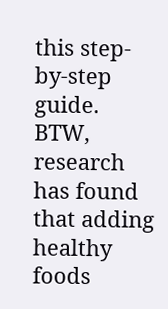this step-by-step guide. BTW, research has found that adding healthy foods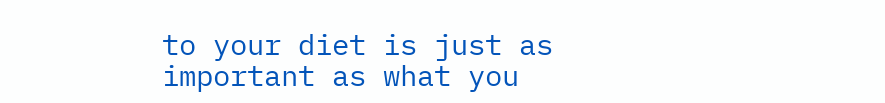to your diet is just as important as what you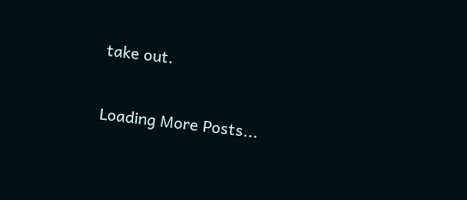take out.

Loading More Posts...